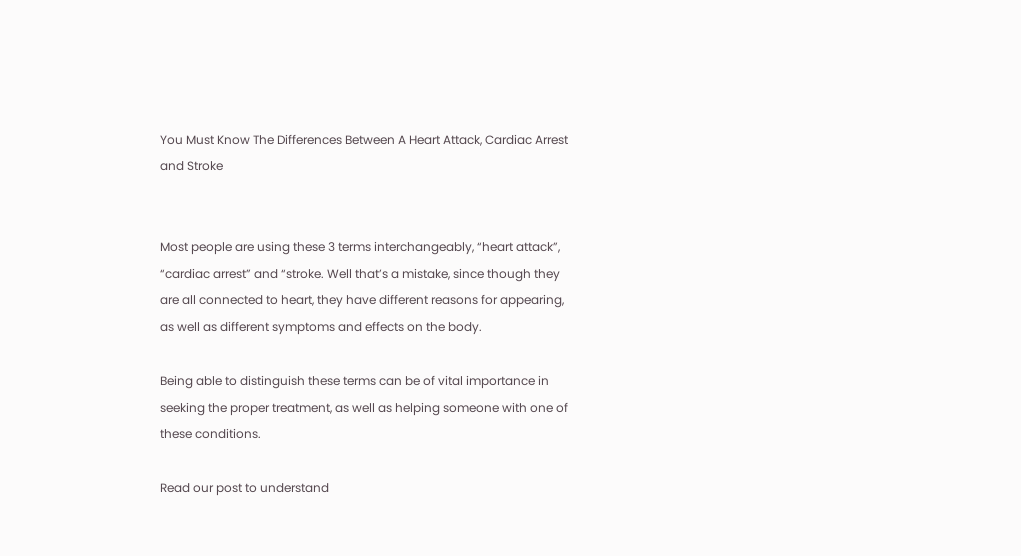You Must Know The Differences Between A Heart Attack, Cardiac Arrest and Stroke


Most people are using these 3 terms interchangeably, “heart attack”, “cardiac arrest” and “stroke. Well that’s a mistake, since though they are all connected to heart, they have different reasons for appearing, as well as different symptoms and effects on the body.

Being able to distinguish these terms can be of vital importance in seeking the proper treatment, as well as helping someone with one of these conditions.

Read our post to understand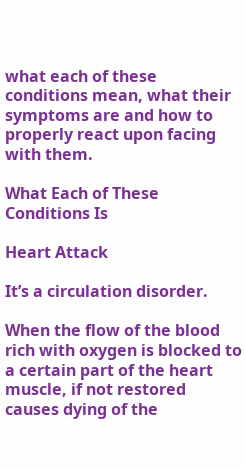what each of these conditions mean, what their symptoms are and how to properly react upon facing with them.

What Each of These Conditions Is

Heart Attack

It’s a circulation disorder.

When the flow of the blood rich with oxygen is blocked to a certain part of the heart muscle, if not restored causes dying of the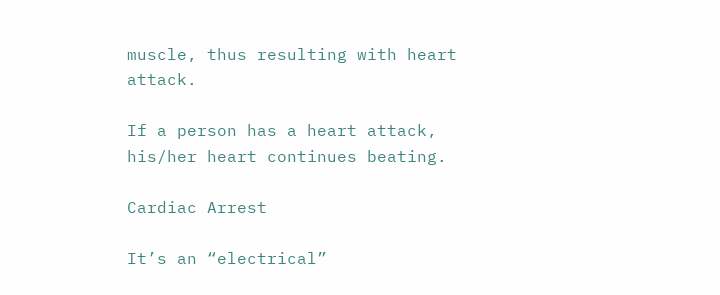muscle, thus resulting with heart attack.

If a person has a heart attack, his/her heart continues beating.

Cardiac Arrest

It’s an “electrical”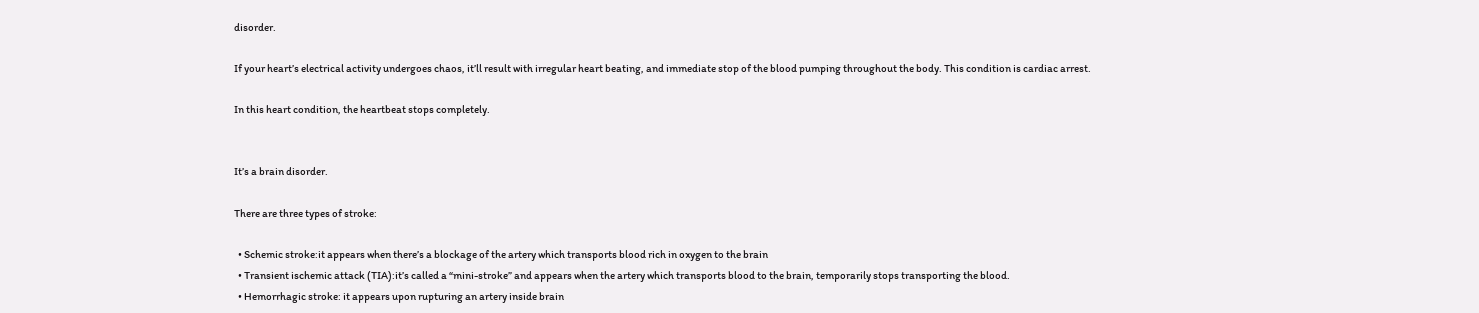disorder.

If your heart’s electrical activity undergoes chaos, it’ll result with irregular heart beating, and immediate stop of the blood pumping throughout the body. This condition is cardiac arrest.

In this heart condition, the heartbeat stops completely.


It’s a brain disorder.

There are three types of stroke:

  • Schemic stroke:it appears when there’s a blockage of the artery which transports blood rich in oxygen to the brain
  • Transient ischemic attack (TIA):it’s called a “mini-stroke” and appears when the artery which transports blood to the brain, temporarily stops transporting the blood.
  • Hemorrhagic stroke: it appears upon rupturing an artery inside brain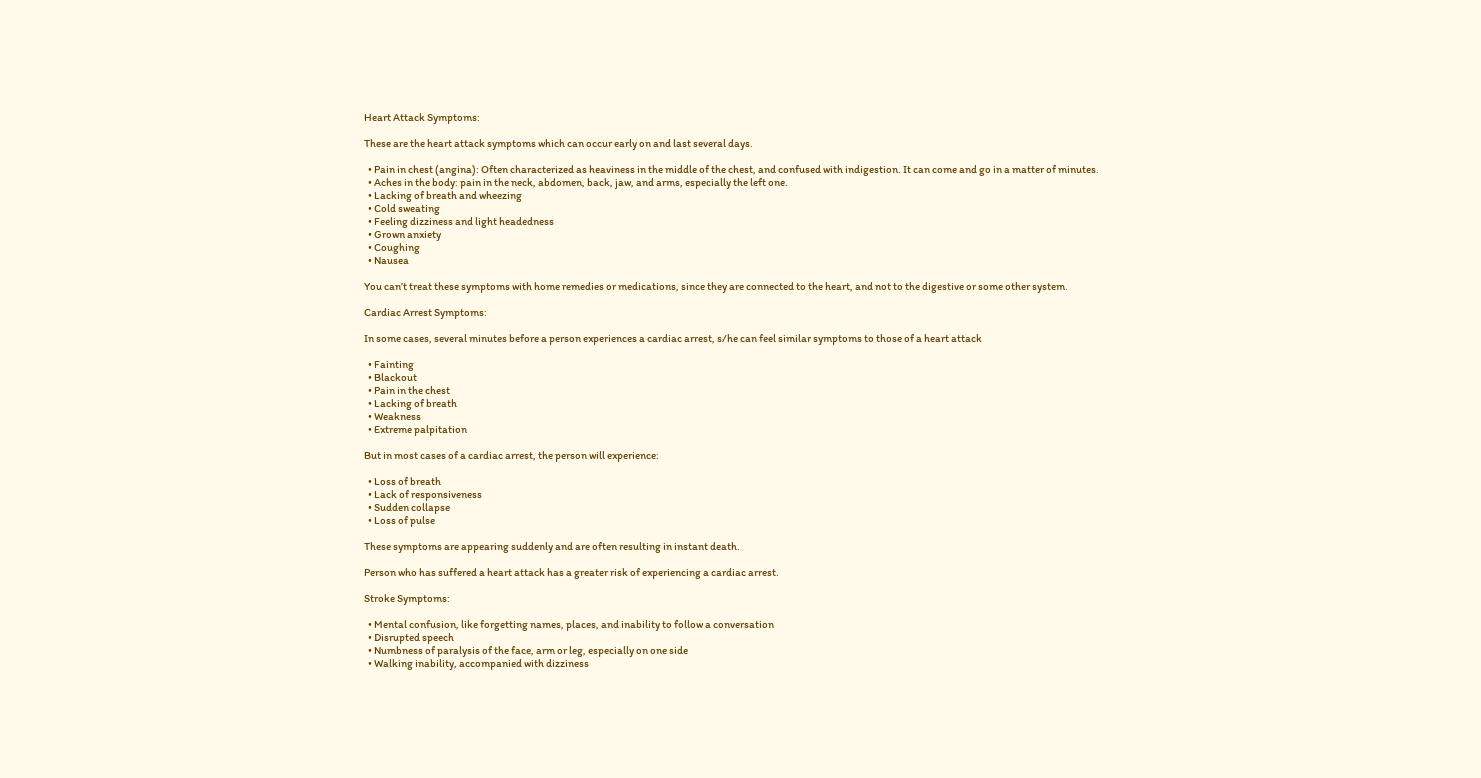Heart Attack Symptoms:

These are the heart attack symptoms which can occur early on and last several days.

  • Pain in chest (angina): Often characterized as heaviness in the middle of the chest, and confused with indigestion. It can come and go in a matter of minutes.
  • Aches in the body: pain in the neck, abdomen, back, jaw, and arms, especially the left one.
  • Lacking of breath and wheezing
  • Cold sweating
  • Feeling dizziness and light headedness
  • Grown anxiety
  • Coughing
  • Nausea

You can’t treat these symptoms with home remedies or medications, since they are connected to the heart, and not to the digestive or some other system.

Cardiac Arrest Symptoms:

In some cases, several minutes before a person experiences a cardiac arrest, s/he can feel similar symptoms to those of a heart attack

  • Fainting
  • Blackout
  • Pain in the chest
  • Lacking of breath
  • Weakness
  • Extreme palpitation

But in most cases of a cardiac arrest, the person will experience:

  • Loss of breath
  • Lack of responsiveness
  • Sudden collapse
  • Loss of pulse

These symptoms are appearing suddenly and are often resulting in instant death.

Person who has suffered a heart attack has a greater risk of experiencing a cardiac arrest.

Stroke Symptoms:

  • Mental confusion, like forgetting names, places, and inability to follow a conversation
  • Disrupted speech
  • Numbness of paralysis of the face, arm or leg, especially on one side
  • Walking inability, accompanied with dizziness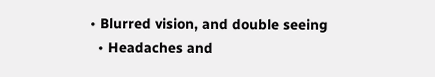• Blurred vision, and double seeing
  • Headaches and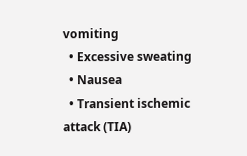vomiting
  • Excessive sweating
  • Nausea
  • Transient ischemic attack (TIA)